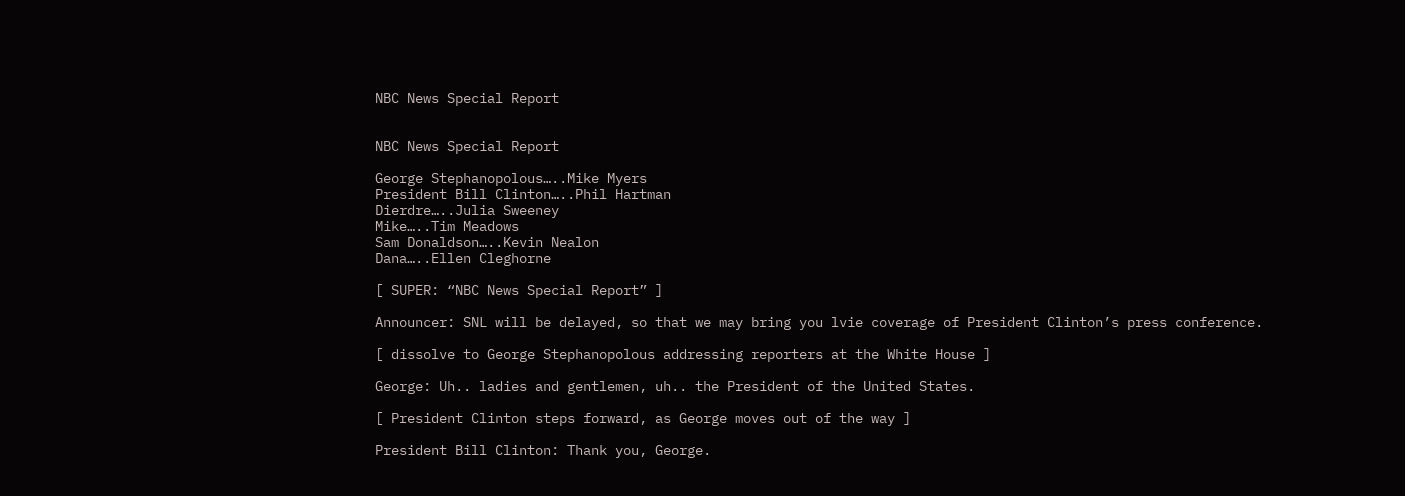NBC News Special Report


NBC News Special Report

George Stephanopolous…..Mike Myers
President Bill Clinton…..Phil Hartman
Dierdre…..Julia Sweeney
Mike…..Tim Meadows
Sam Donaldson…..Kevin Nealon
Dana…..Ellen Cleghorne

[ SUPER: “NBC News Special Report” ]

Announcer: SNL will be delayed, so that we may bring you lvie coverage of President Clinton’s press conference.

[ dissolve to George Stephanopolous addressing reporters at the White House ]

George: Uh.. ladies and gentlemen, uh.. the President of the United States.

[ President Clinton steps forward, as George moves out of the way ]

President Bill Clinton: Thank you, George.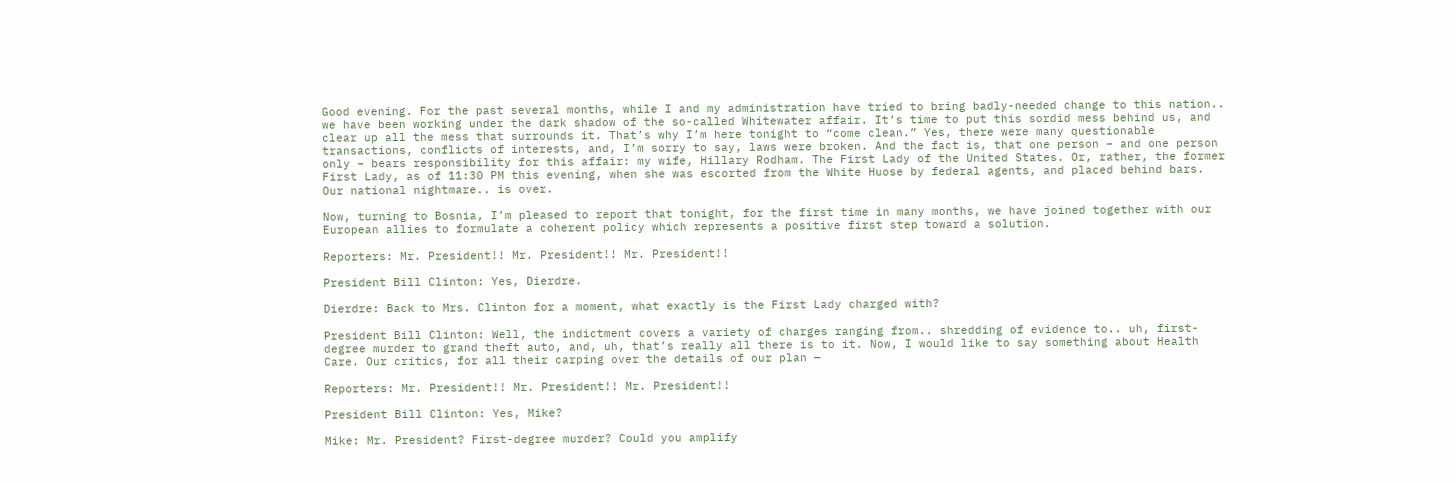Good evening. For the past several months, while I and my administration have tried to bring badly-needed change to this nation.. we have been working under the dark shadow of the so-called Whitewater affair. It’s time to put this sordid mess behind us, and clear up all the mess that surrounds it. That’s why I’m here tonight to “come clean.” Yes, there were many questionable transactions, conflicts of interests, and, I’m sorry to say, laws were broken. And the fact is, that one person – and one person only – bears responsibility for this affair: my wife, Hillary Rodham. The First Lady of the United States. Or, rather, the former First Lady, as of 11:30 PM this evening, when she was escorted from the White Huose by federal agents, and placed behind bars. Our national nightmare.. is over.

Now, turning to Bosnia, I’m pleased to report that tonight, for the first time in many months, we have joined together with our European allies to formulate a coherent policy which represents a positive first step toward a solution.

Reporters: Mr. President!! Mr. President!! Mr. President!!

President Bill Clinton: Yes, Dierdre.

Dierdre: Back to Mrs. Clinton for a moment, what exactly is the First Lady charged with?

President Bill Clinton: Well, the indictment covers a variety of charges ranging from.. shredding of evidence to.. uh, first-degree murder to grand theft auto, and, uh, that’s really all there is to it. Now, I would like to say something about Health Care. Our critics, for all their carping over the details of our plan —

Reporters: Mr. President!! Mr. President!! Mr. President!!

President Bill Clinton: Yes, Mike?

Mike: Mr. President? First-degree murder? Could you amplify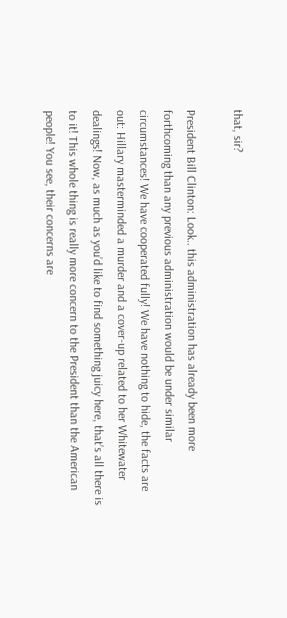that, sir?

President Bill Clinton: Look.. this administration has already been more forthcoming than any previous administration would be under similar circumstances! We have cooperated fully! We have nothing to hide, the facts are out: Hillary masterminded a murder and a cover-up related to her Whitewater dealings! Now, as much as you’d like to find something juicy here, that’s all there is to it! This whole thing is really more concern to the President than the American people! You see, their concerns are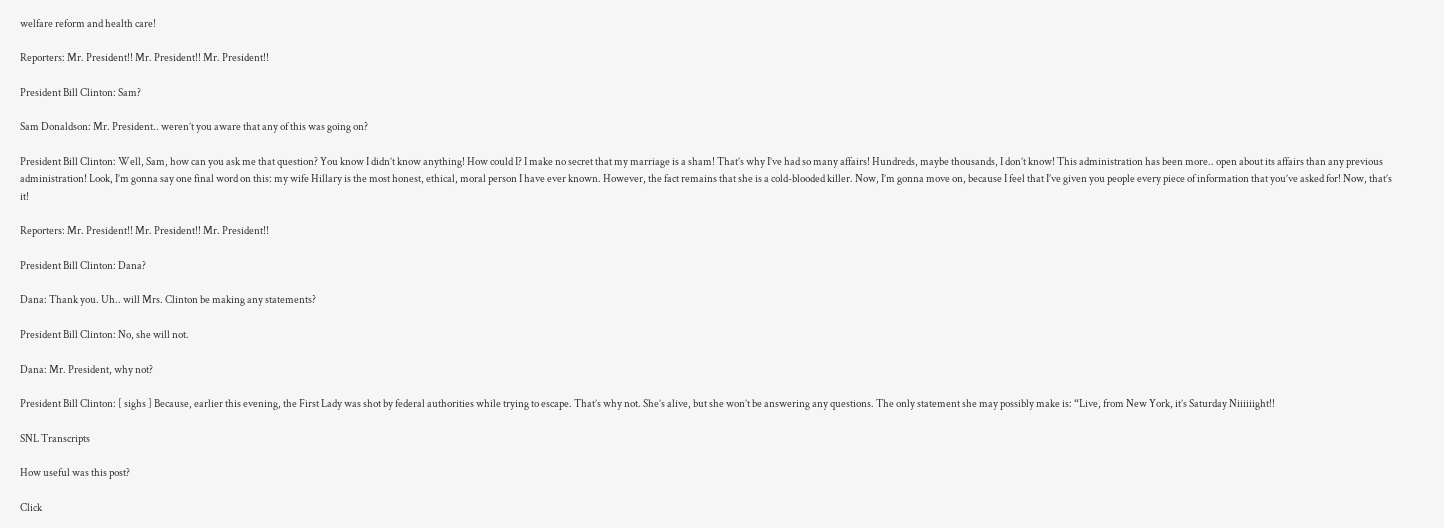welfare reform and health care!

Reporters: Mr. President!! Mr. President!! Mr. President!!

President Bill Clinton: Sam?

Sam Donaldson: Mr. President.. weren’t you aware that any of this was going on?

President Bill Clinton: Well, Sam, how can you ask me that question? You know I didn’t know anything! How could I? I make no secret that my marriage is a sham! That’s why I’ve had so many affairs! Hundreds, maybe thousands, I don’t know! This administration has been more.. open about its affairs than any previous administration! Look, I’m gonna say one final word on this: my wife Hillary is the most honest, ethical, moral person I have ever known. However, the fact remains that she is a cold-blooded killer. Now, I’m gonna move on, because I feel that I’ve given you people every piece of information that you’ve asked for! Now, that’s it!

Reporters: Mr. President!! Mr. President!! Mr. President!!

President Bill Clinton: Dana?

Dana: Thank you. Uh.. will Mrs. Clinton be making any statements?

President Bill Clinton: No, she will not.

Dana: Mr. President, why not?

President Bill Clinton: [ sighs ] Because, earlier this evening, the First Lady was shot by federal authorities while trying to escape. That’s why not. She’s alive, but she won’t be answering any questions. The only statement she may possibly make is: “Live, from New York, it’s Saturday Niiiiiight!!

SNL Transcripts

How useful was this post?

Click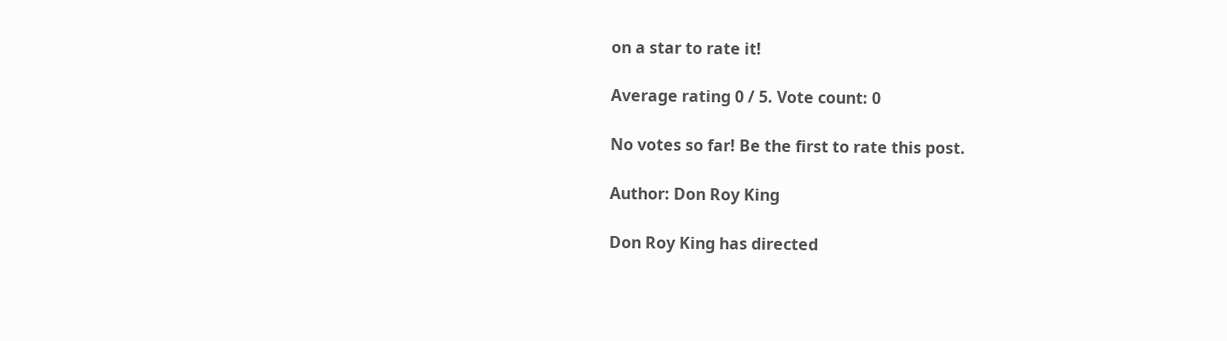on a star to rate it!

Average rating 0 / 5. Vote count: 0

No votes so far! Be the first to rate this post.

Author: Don Roy King

Don Roy King has directed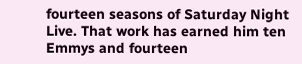fourteen seasons of Saturday Night Live. That work has earned him ten Emmys and fourteen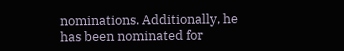nominations. Additionally, he has been nominated for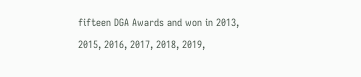fifteen DGA Awards and won in 2013, 2015, 2016, 2017, 2018, 2019,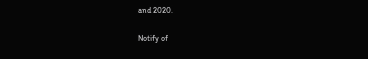and 2020.

Notify of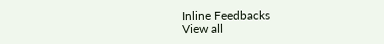Inline Feedbacks
View all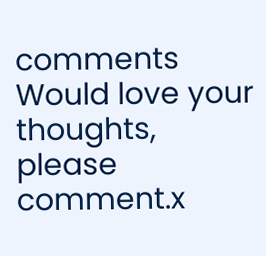comments
Would love your thoughts, please comment.x